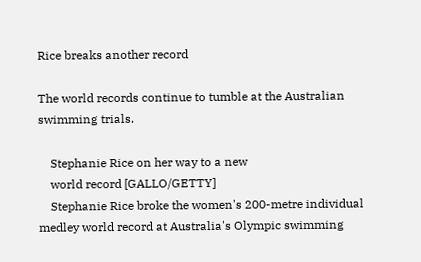Rice breaks another record

The world records continue to tumble at the Australian swimming trials.

    Stephanie Rice on her way to a new
    world record [GALLO/GETTY]
    Stephanie Rice broke the women's 200-metre individual medley world record at Australia's Olympic swimming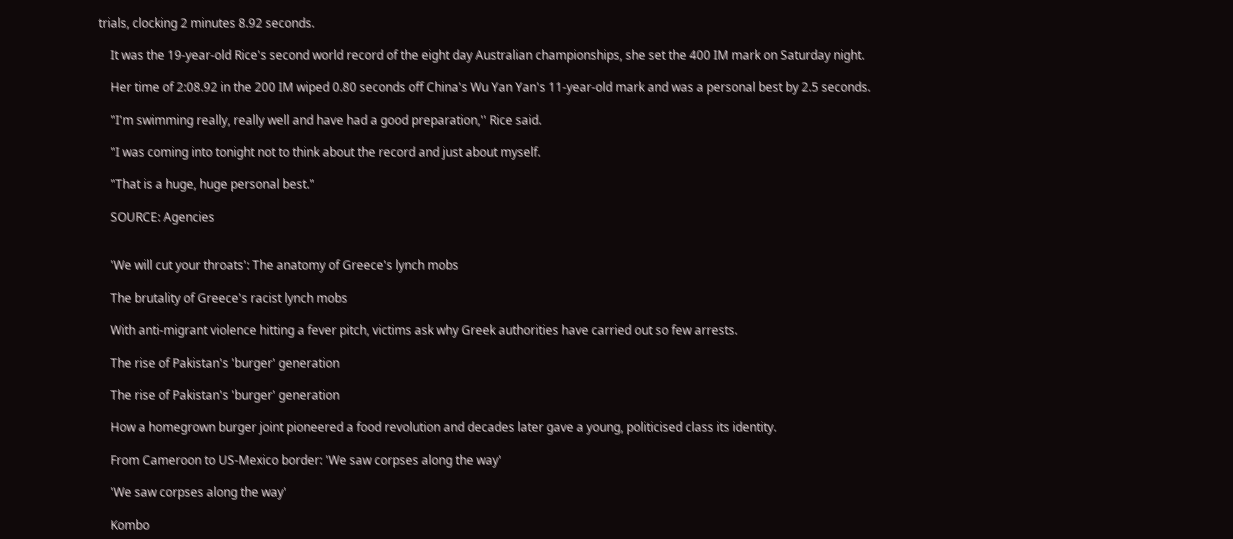trials, clocking 2 minutes 8.92 seconds.

    It was the 19-year-old Rice's second world record of the eight day Australian championships, she set the 400 IM mark on Saturday night.

    Her time of 2:08.92 in the 200 IM wiped 0.80 seconds off China's Wu Yan Yan's 11-year-old mark and was a personal best by 2.5 seconds.

    "I'm swimming really, really well and have had a good preparation,'' Rice said.

    "I was coming into tonight not to think about the record and just about myself.

    "That is a huge, huge personal best."

    SOURCE: Agencies


    'We will cut your throats': The anatomy of Greece's lynch mobs

    The brutality of Greece's racist lynch mobs

    With anti-migrant violence hitting a fever pitch, victims ask why Greek authorities have carried out so few arrests.

    The rise of Pakistan's 'burger' generation

    The rise of Pakistan's 'burger' generation

    How a homegrown burger joint pioneered a food revolution and decades later gave a young, politicised class its identity.

    From Cameroon to US-Mexico border: 'We saw corpses along the way'

    'We saw corpses along the way'

    Kombo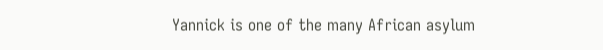Yannick is one of the many African asylum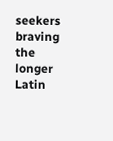seekers braving the longer Latin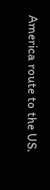America route to the US.